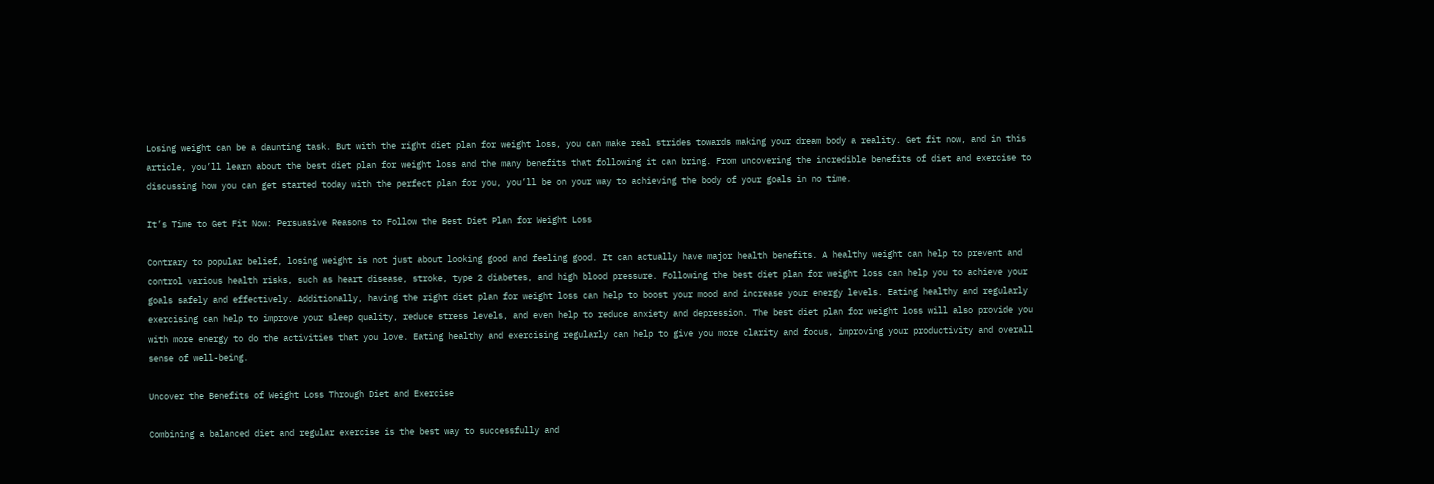Losing weight can be a daunting task. But with the right diet plan for weight loss, you can make real strides towards making your dream body a reality. Get fit now, and in this article, you’ll learn about the best diet plan for weight loss and the many benefits that following it can bring. From uncovering the incredible benefits of diet and exercise to discussing how you can get started today with the perfect plan for you, you’ll be on your way to achieving the body of your goals in no time.

It’s Time to Get Fit Now: Persuasive Reasons to Follow the Best Diet Plan for Weight Loss

Contrary to popular belief, losing weight is not just about looking good and feeling good. It can actually have major health benefits. A healthy weight can help to prevent and control various health risks, such as heart disease, stroke, type 2 diabetes, and high blood pressure. Following the best diet plan for weight loss can help you to achieve your goals safely and effectively. Additionally, having the right diet plan for weight loss can help to boost your mood and increase your energy levels. Eating healthy and regularly exercising can help to improve your sleep quality, reduce stress levels, and even help to reduce anxiety and depression. The best diet plan for weight loss will also provide you with more energy to do the activities that you love. Eating healthy and exercising regularly can help to give you more clarity and focus, improving your productivity and overall sense of well-being.

Uncover the Benefits of Weight Loss Through Diet and Exercise

Combining a balanced diet and regular exercise is the best way to successfully and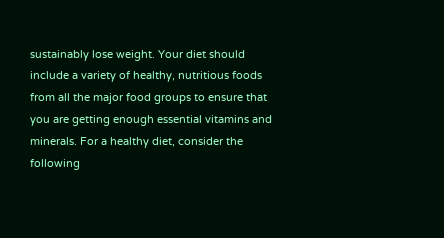sustainably lose weight. Your diet should include a variety of healthy, nutritious foods from all the major food groups to ensure that you are getting enough essential vitamins and minerals. For a healthy diet, consider the following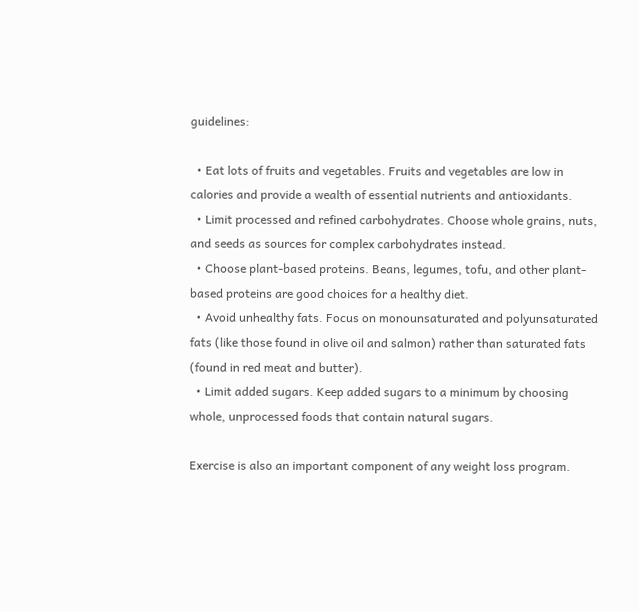guidelines:

  • Eat lots of fruits and vegetables. Fruits and vegetables are low in calories and provide a wealth of essential nutrients and antioxidants.
  • Limit processed and refined carbohydrates. Choose whole grains, nuts, and seeds as sources for complex carbohydrates instead.
  • Choose plant-based proteins. Beans, legumes, tofu, and other plant-based proteins are good choices for a healthy diet.
  • Avoid unhealthy fats. Focus on monounsaturated and polyunsaturated fats (like those found in olive oil and salmon) rather than saturated fats (found in red meat and butter).
  • Limit added sugars. Keep added sugars to a minimum by choosing whole, unprocessed foods that contain natural sugars.

Exercise is also an important component of any weight loss program.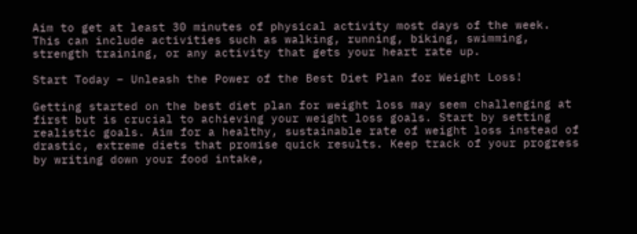Aim to get at least 30 minutes of physical activity most days of the week. This can include activities such as walking, running, biking, swimming, strength training, or any activity that gets your heart rate up.

Start Today – Unleash the Power of the Best Diet Plan for Weight Loss!

Getting started on the best diet plan for weight loss may seem challenging at first but is crucial to achieving your weight loss goals. Start by setting realistic goals. Aim for a healthy, sustainable rate of weight loss instead of drastic, extreme diets that promise quick results. Keep track of your progress by writing down your food intake,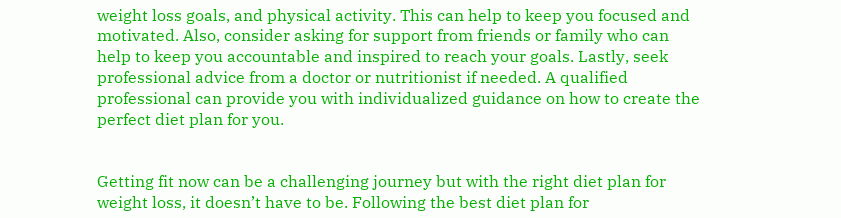weight loss goals, and physical activity. This can help to keep you focused and motivated. Also, consider asking for support from friends or family who can help to keep you accountable and inspired to reach your goals. Lastly, seek professional advice from a doctor or nutritionist if needed. A qualified professional can provide you with individualized guidance on how to create the perfect diet plan for you.


Getting fit now can be a challenging journey but with the right diet plan for weight loss, it doesn’t have to be. Following the best diet plan for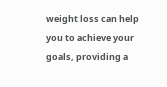weight loss can help you to achieve your goals, providing a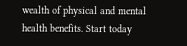wealth of physical and mental health benefits. Start today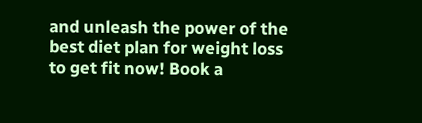and unleash the power of the best diet plan for weight loss to get fit now! Book a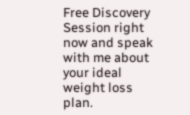Free Discovery Session right now and speak with me about your ideal weight loss plan.